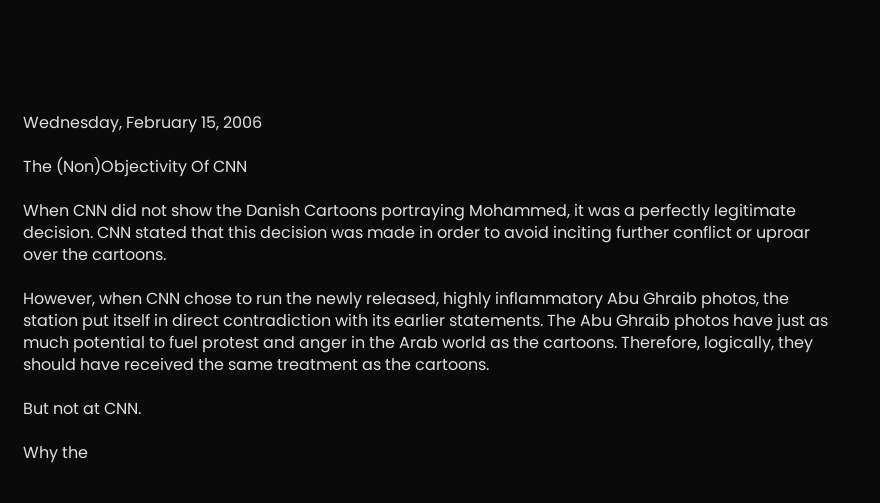Wednesday, February 15, 2006

The (Non)Objectivity Of CNN

When CNN did not show the Danish Cartoons portraying Mohammed, it was a perfectly legitimate decision. CNN stated that this decision was made in order to avoid inciting further conflict or uproar over the cartoons.

However, when CNN chose to run the newly released, highly inflammatory Abu Ghraib photos, the station put itself in direct contradiction with its earlier statements. The Abu Ghraib photos have just as much potential to fuel protest and anger in the Arab world as the cartoons. Therefore, logically, they should have received the same treatment as the cartoons.

But not at CNN.

Why the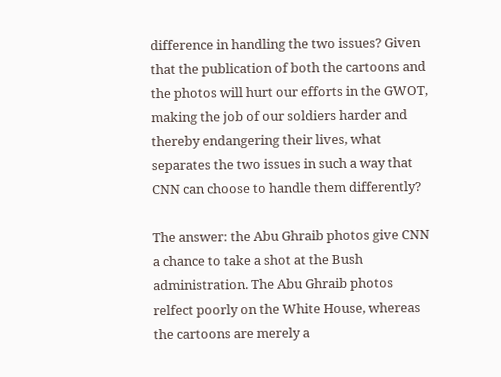difference in handling the two issues? Given that the publication of both the cartoons and the photos will hurt our efforts in the GWOT, making the job of our soldiers harder and thereby endangering their lives, what separates the two issues in such a way that CNN can choose to handle them differently?

The answer: the Abu Ghraib photos give CNN a chance to take a shot at the Bush administration. The Abu Ghraib photos relfect poorly on the White House, whereas the cartoons are merely a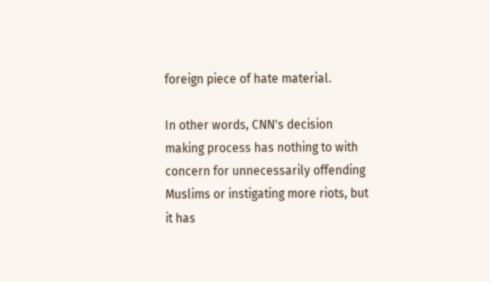foreign piece of hate material.

In other words, CNN's decision making process has nothing to with concern for unnecessarily offending Muslims or instigating more riots, but it has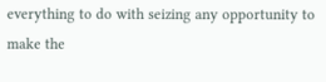everything to do with seizing any opportunity to make the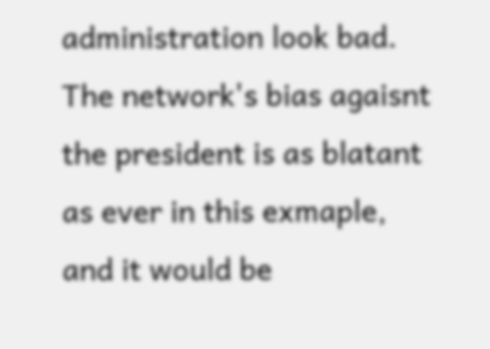administration look bad. The network's bias agaisnt the president is as blatant as ever in this exmaple, and it would be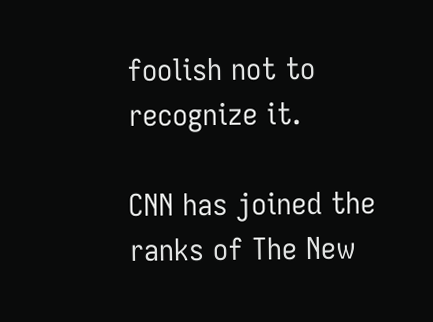foolish not to recognize it.

CNN has joined the ranks of The New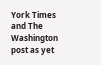York Times and The Washington post as yet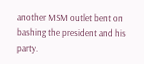another MSM outlet bent on bashing the president and his party.